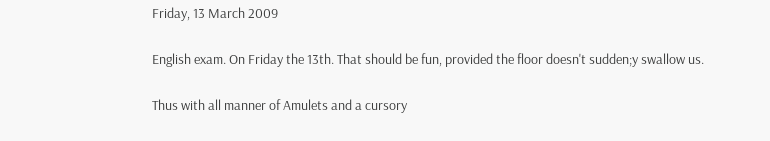Friday, 13 March 2009

English exam. On Friday the 13th. That should be fun, provided the floor doesn't sudden;y swallow us.

Thus with all manner of Amulets and a cursory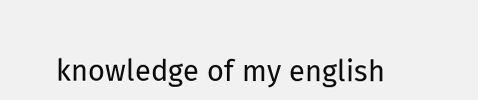knowledge of my english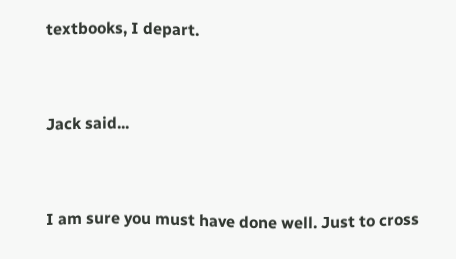textbooks, I depart.


Jack said...


I am sure you must have done well. Just to cross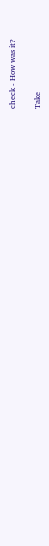check - How was it?

Take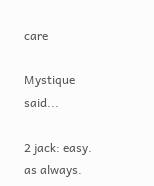care

Mystique said...

2 jack: easy. as always.